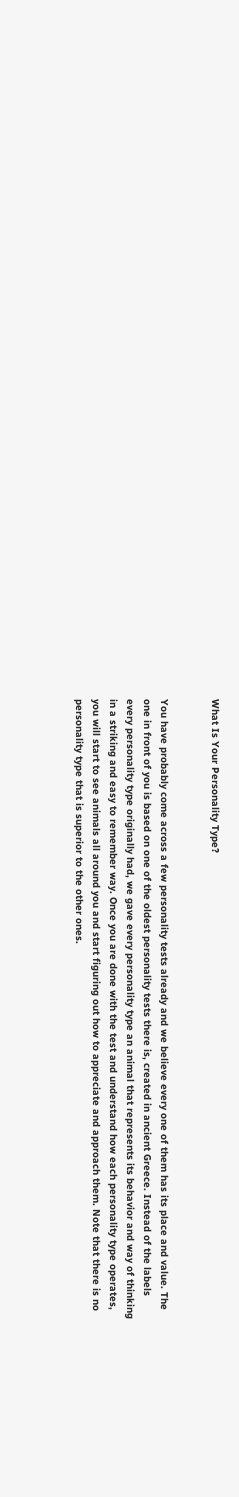What Is Your Personality Type?


You have probably come across a few personality tests already and we believe every one of them has its place and value. The one in front of you is based on one of the oldest personality tests there is, created in ancient Greece. Instead of the labels every personality type originally had, we gave every personality type an animal that represents its behavior and way of thinking in a striking and easy to remember way. Once you are done with the test and understand how each personality type operates, you will start to see animals all around you and start figuring out how to appreciate and approach them. Note that there is no personality type that is superior to the other ones.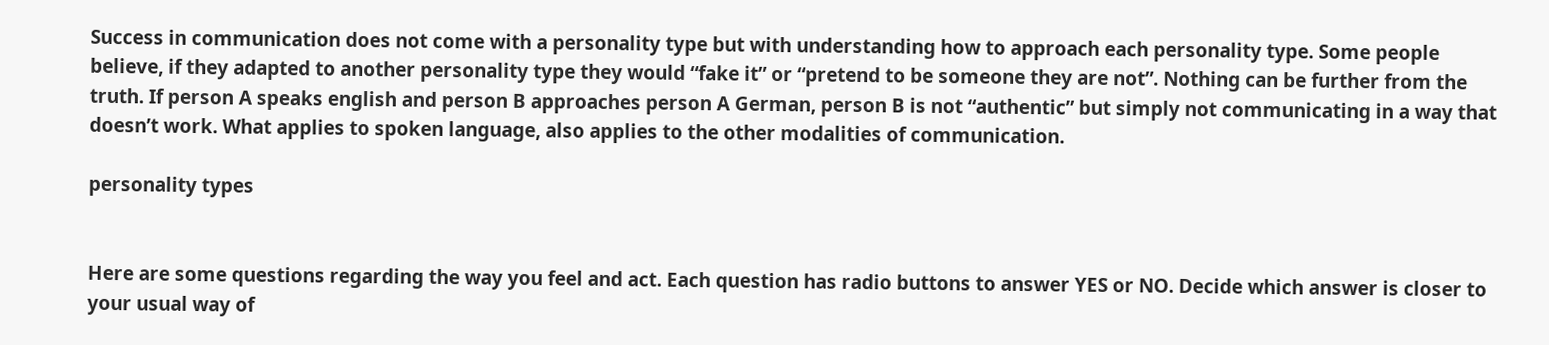Success in communication does not come with a personality type but with understanding how to approach each personality type. Some people believe, if they adapted to another personality type they would “fake it” or “pretend to be someone they are not”. Nothing can be further from the truth. If person A speaks english and person B approaches person A German, person B is not “authentic” but simply not communicating in a way that doesn’t work. What applies to spoken language, also applies to the other modalities of communication.

personality types


Here are some questions regarding the way you feel and act. Each question has radio buttons to answer YES or NO. Decide which answer is closer to your usual way of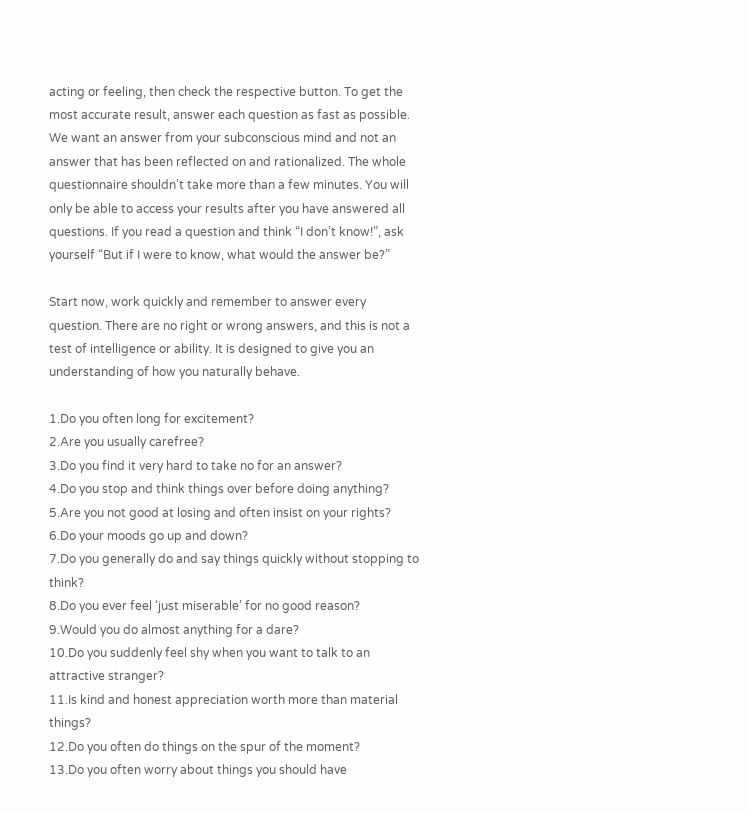acting or feeling, then check the respective button. To get the most accurate result, answer each question as fast as possible. We want an answer from your subconscious mind and not an answer that has been reflected on and rationalized. The whole questionnaire shouldn’t take more than a few minutes. You will only be able to access your results after you have answered all questions. If you read a question and think “I don’t know!”, ask yourself “But if I were to know, what would the answer be?”

Start now, work quickly and remember to answer every question. There are no right or wrong answers, and this is not a test of intelligence or ability. It is designed to give you an understanding of how you naturally behave.

1.Do you often long for excitement?
2.Are you usually carefree?
3.Do you find it very hard to take no for an answer?
4.Do you stop and think things over before doing anything?
5.Are you not good at losing and often insist on your rights?
6.Do your moods go up and down?
7.Do you generally do and say things quickly without stopping to think?
8.Do you ever feel ‘just miserable’ for no good reason?
9.Would you do almost anything for a dare?
10.Do you suddenly feel shy when you want to talk to an attractive stranger?
11.Is kind and honest appreciation worth more than material things?
12.Do you often do things on the spur of the moment?
13.Do you often worry about things you should have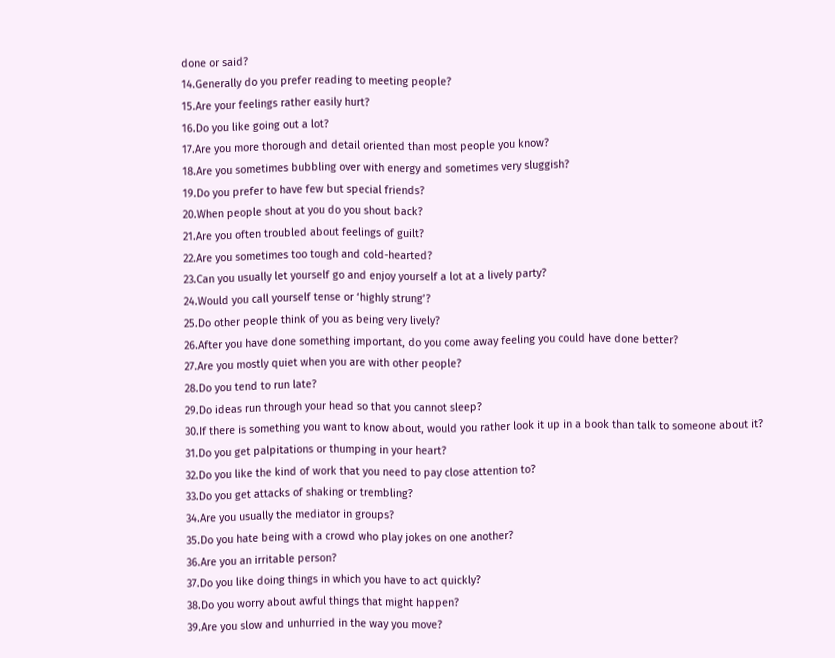done or said?
14.Generally do you prefer reading to meeting people?
15.Are your feelings rather easily hurt?
16.Do you like going out a lot?
17.Are you more thorough and detail oriented than most people you know?
18.Are you sometimes bubbling over with energy and sometimes very sluggish?
19.Do you prefer to have few but special friends?
20.When people shout at you do you shout back?
21.Are you often troubled about feelings of guilt?
22.Are you sometimes too tough and cold-hearted?
23.Can you usually let yourself go and enjoy yourself a lot at a lively party?
24.Would you call yourself tense or ‘highly strung’?
25.Do other people think of you as being very lively?
26.After you have done something important, do you come away feeling you could have done better?
27.Are you mostly quiet when you are with other people?
28.Do you tend to run late?
29.Do ideas run through your head so that you cannot sleep?
30.If there is something you want to know about, would you rather look it up in a book than talk to someone about it?
31.Do you get palpitations or thumping in your heart?
32.Do you like the kind of work that you need to pay close attention to?
33.Do you get attacks of shaking or trembling?
34.Are you usually the mediator in groups?
35.Do you hate being with a crowd who play jokes on one another?
36.Are you an irritable person?
37.Do you like doing things in which you have to act quickly?
38.Do you worry about awful things that might happen?
39.Are you slow and unhurried in the way you move?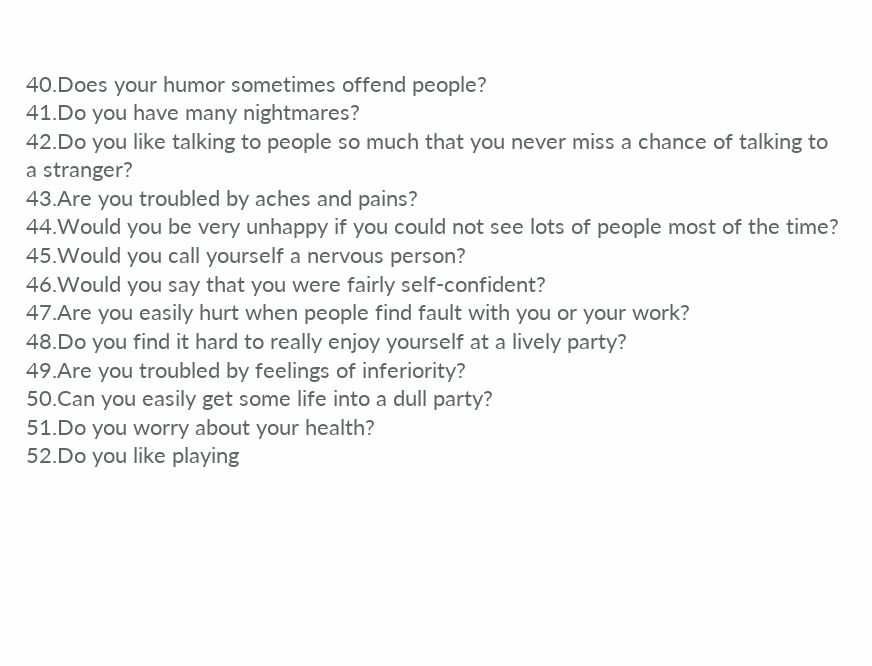40.Does your humor sometimes offend people?
41.Do you have many nightmares?
42.Do you like talking to people so much that you never miss a chance of talking to a stranger?
43.Are you troubled by aches and pains?
44.Would you be very unhappy if you could not see lots of people most of the time?
45.Would you call yourself a nervous person?
46.Would you say that you were fairly self-confident?
47.Are you easily hurt when people find fault with you or your work?
48.Do you find it hard to really enjoy yourself at a lively party?
49.Are you troubled by feelings of inferiority?
50.Can you easily get some life into a dull party?
51.Do you worry about your health?
52.Do you like playing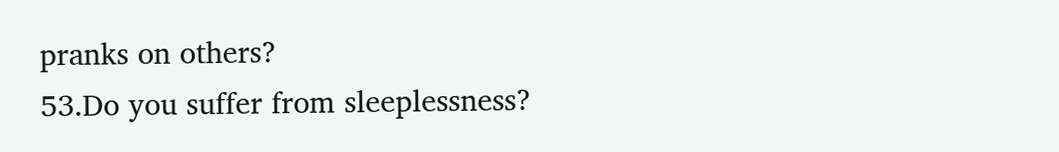pranks on others?
53.Do you suffer from sleeplessness?